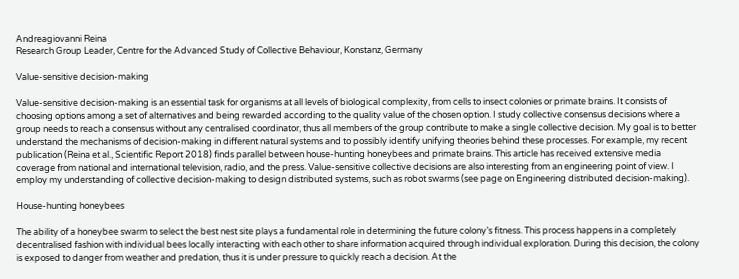Andreagiovanni Reina
Research Group Leader, Centre for the Advanced Study of Collective Behaviour, Konstanz, Germany

Value-sensitive decision-making

Value-sensitive decision-making is an essential task for organisms at all levels of biological complexity, from cells to insect colonies or primate brains. It consists of choosing options among a set of alternatives and being rewarded according to the quality value of the chosen option. I study collective consensus decisions where a group needs to reach a consensus without any centralised coordinator, thus all members of the group contribute to make a single collective decision. My goal is to better understand the mechanisms of decision-making in different natural systems and to possibly identify unifying theories behind these processes. For example, my recent publication (Reina et al., Scientific Report 2018) finds parallel between house-hunting honeybees and primate brains. This article has received extensive media coverage from national and international television, radio, and the press. Value-sensitive collective decisions are also interesting from an engineering point of view. I employ my understanding of collective decision-making to design distributed systems, such as robot swarms (see page on Engineering distributed decision-making).

House-hunting honeybees

The ability of a honeybee swarm to select the best nest site plays a fundamental role in determining the future colony’s fitness. This process happens in a completely decentralised fashion with individual bees locally interacting with each other to share information acquired through individual exploration. During this decision, the colony is exposed to danger from weather and predation, thus it is under pressure to quickly reach a decision. At the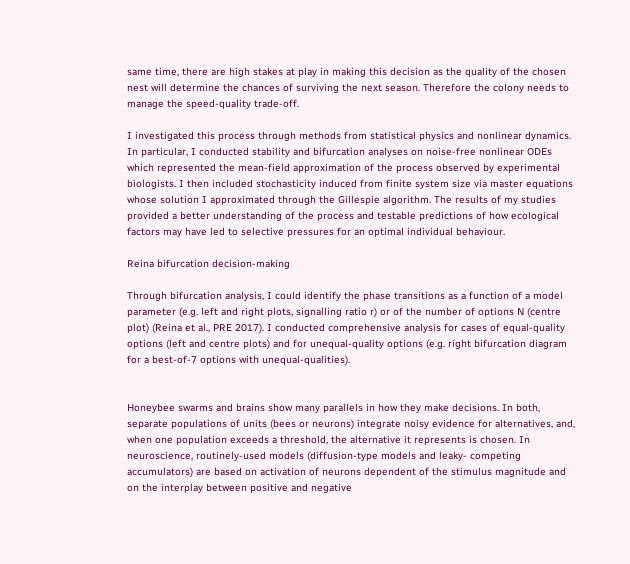same time, there are high stakes at play in making this decision as the quality of the chosen nest will determine the chances of surviving the next season. Therefore the colony needs to manage the speed-quality trade-off.

I investigated this process through methods from statistical physics and nonlinear dynamics. In particular, I conducted stability and bifurcation analyses on noise-free nonlinear ODEs which represented the mean-field approximation of the process observed by experimental biologists. I then included stochasticity induced from finite system size via master equations whose solution I approximated through the Gillespie algorithm. The results of my studies provided a better understanding of the process and testable predictions of how ecological factors may have led to selective pressures for an optimal individual behaviour.

Reina bifurcation decision-making

Through bifurcation analysis, I could identify the phase transitions as a function of a model parameter (e.g. left and right plots, signalling ratio r) or of the number of options N (centre plot) (Reina et al., PRE 2017). I conducted comprehensive analysis for cases of equal-quality options (left and centre plots) and for unequal-quality options (e.g. right bifurcation diagram for a best-of-7 options with unequal-qualities).


Honeybee swarms and brains show many parallels in how they make decisions. In both, separate populations of units (bees or neurons) integrate noisy evidence for alternatives, and, when one population exceeds a threshold, the alternative it represents is chosen. In neuroscience, routinely-used models (diffusion-type models and leaky- competing accumulators) are based on activation of neurons dependent of the stimulus magnitude and on the interplay between positive and negative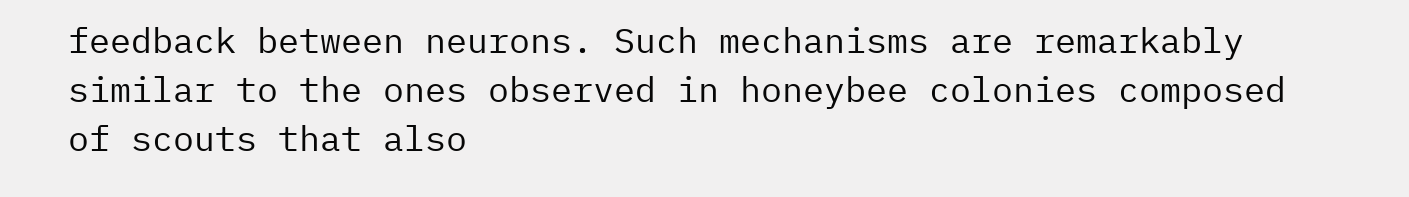feedback between neurons. Such mechanisms are remarkably similar to the ones observed in honeybee colonies composed of scouts that also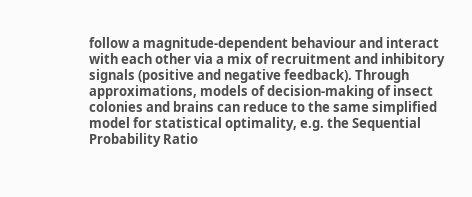follow a magnitude-dependent behaviour and interact with each other via a mix of recruitment and inhibitory signals (positive and negative feedback). Through approximations, models of decision-making of insect colonies and brains can reduce to the same simplified model for statistical optimality, e.g. the Sequential Probability Ratio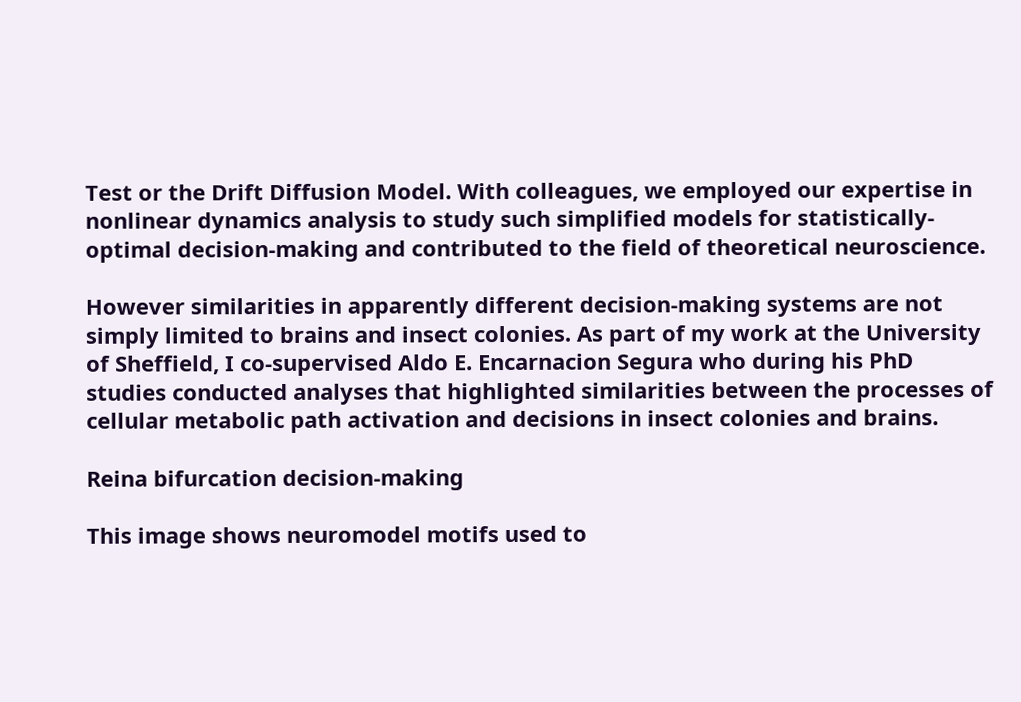Test or the Drift Diffusion Model. With colleagues, we employed our expertise in nonlinear dynamics analysis to study such simplified models for statistically-optimal decision-making and contributed to the field of theoretical neuroscience.

However similarities in apparently different decision-making systems are not simply limited to brains and insect colonies. As part of my work at the University of Sheffield, I co-supervised Aldo E. Encarnacion Segura who during his PhD studies conducted analyses that highlighted similarities between the processes of cellular metabolic path activation and decisions in insect colonies and brains.

Reina bifurcation decision-making

This image shows neuromodel motifs used to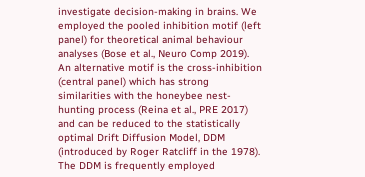investigate decision-making in brains. We employed the pooled inhibition motif (left panel) for theoretical animal behaviour analyses (Bose et al., Neuro Comp 2019). An alternative motif is the cross-inhibition (central panel) which has strong similarities with the honeybee nest-hunting process (Reina et al., PRE 2017) and can be reduced to the statistically optimal Drift Diffusion Model, DDM (introduced by Roger Ratcliff in the 1978). The DDM is frequently employed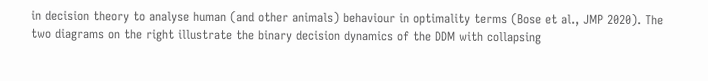in decision theory to analyse human (and other animals) behaviour in optimality terms (Bose et al., JMP 2020). The two diagrams on the right illustrate the binary decision dynamics of the DDM with collapsing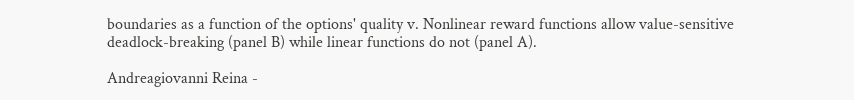boundaries as a function of the options' quality v. Nonlinear reward functions allow value-sensitive deadlock-breaking (panel B) while linear functions do not (panel A).

Andreagiovanni Reina -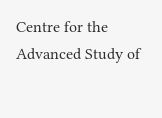Centre for the Advanced Study of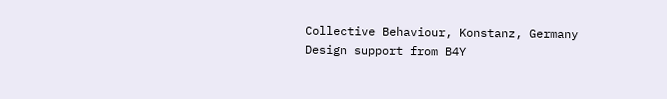Collective Behaviour, Konstanz, Germany Design support from B4Y